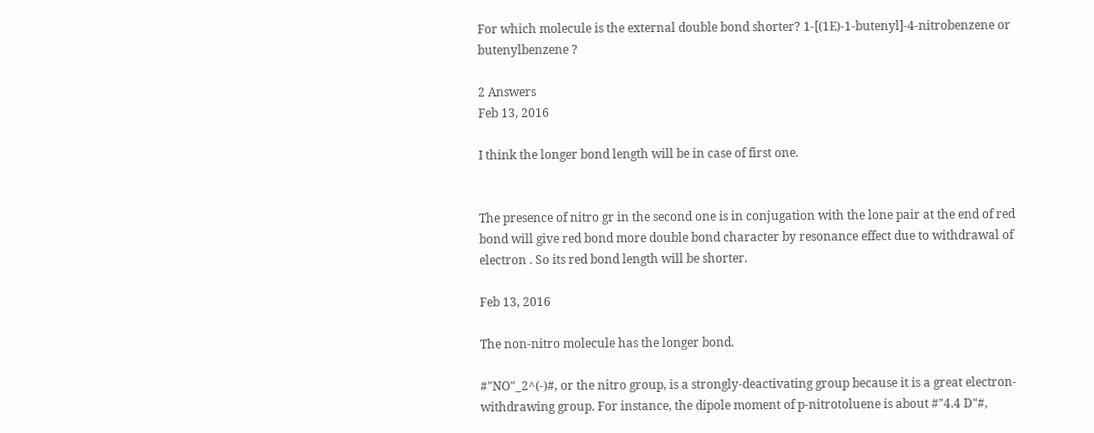For which molecule is the external double bond shorter? 1-[(1E)-1-butenyl]-4-nitrobenzene or butenylbenzene ?

2 Answers
Feb 13, 2016

I think the longer bond length will be in case of first one.


The presence of nitro gr in the second one is in conjugation with the lone pair at the end of red bond will give red bond more double bond character by resonance effect due to withdrawal of electron . So its red bond length will be shorter.

Feb 13, 2016

The non-nitro molecule has the longer bond.

#"NO"_2^(-)#, or the nitro group, is a strongly-deactivating group because it is a great electron-withdrawing group. For instance, the dipole moment of p-nitrotoluene is about #"4.4 D"#,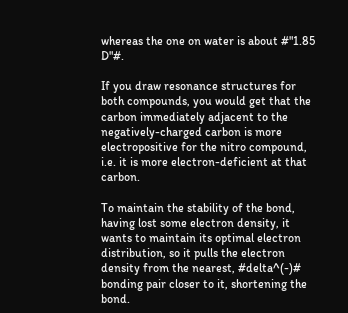whereas the one on water is about #"1.85 D"#.

If you draw resonance structures for both compounds, you would get that the carbon immediately adjacent to the negatively-charged carbon is more electropositive for the nitro compound, i.e. it is more electron-deficient at that carbon.

To maintain the stability of the bond, having lost some electron density, it wants to maintain its optimal electron distribution, so it pulls the electron density from the nearest, #delta^(-)# bonding pair closer to it, shortening the bond.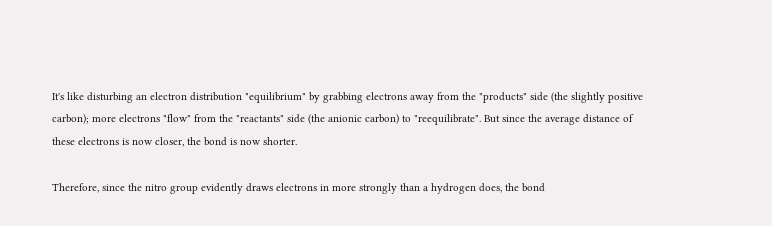It's like disturbing an electron distribution "equilibrium" by grabbing electrons away from the "products" side (the slightly positive carbon); more electrons "flow" from the "reactants" side (the anionic carbon) to "reequilibrate". But since the average distance of these electrons is now closer, the bond is now shorter.

Therefore, since the nitro group evidently draws electrons in more strongly than a hydrogen does, the bond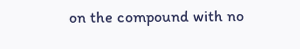on the compound with no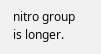nitro group is longer.